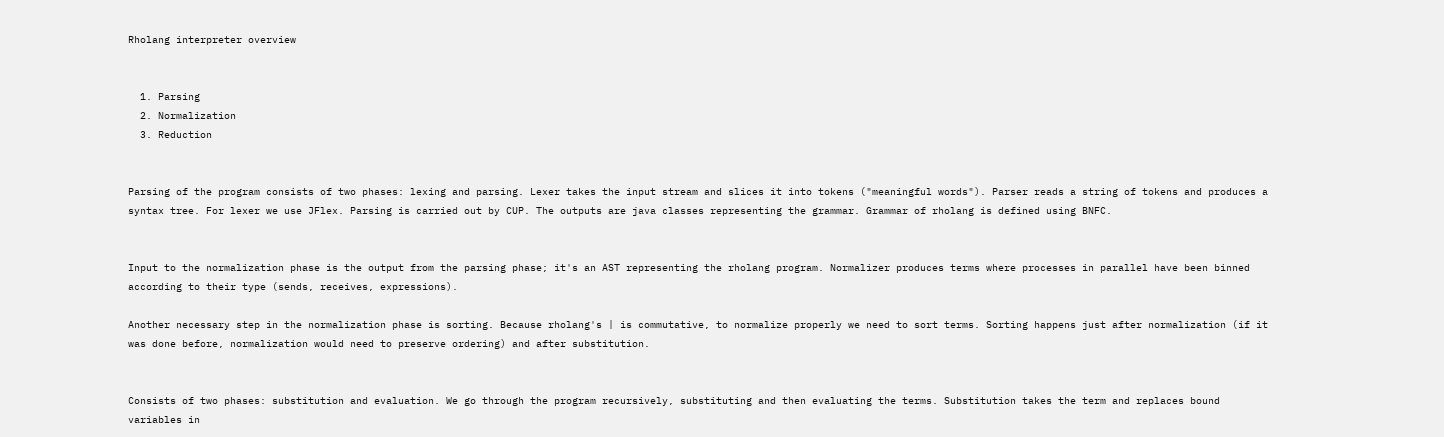Rholang interpreter overview


  1. Parsing
  2. Normalization
  3. Reduction


Parsing of the program consists of two phases: lexing and parsing. Lexer takes the input stream and slices it into tokens ("meaningful words"). Parser reads a string of tokens and produces a syntax tree. For lexer we use JFlex. Parsing is carried out by CUP. The outputs are java classes representing the grammar. Grammar of rholang is defined using BNFC.


Input to the normalization phase is the output from the parsing phase; it's an AST representing the rholang program. Normalizer produces terms where processes in parallel have been binned according to their type (sends, receives, expressions).

Another necessary step in the normalization phase is sorting. Because rholang's | is commutative, to normalize properly we need to sort terms. Sorting happens just after normalization (if it was done before, normalization would need to preserve ordering) and after substitution.


Consists of two phases: substitution and evaluation. We go through the program recursively, substituting and then evaluating the terms. Substitution takes the term and replaces bound variables in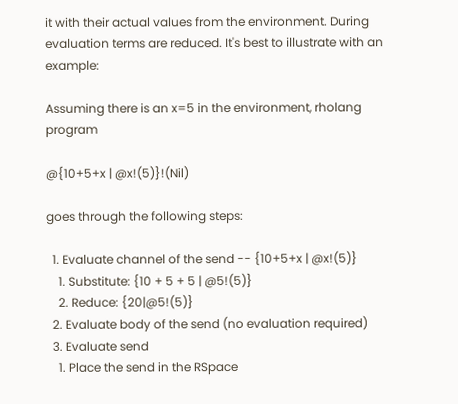it with their actual values from the environment. During evaluation terms are reduced. It's best to illustrate with an example:

Assuming there is an x=5 in the environment, rholang program

@{10+5+x | @x!(5)}!(Nil)

goes through the following steps:

  1. Evaluate channel of the send -- {10+5+x | @x!(5)}
    1. Substitute: {10 + 5 + 5 | @5!(5)}
    2. Reduce: {20|@5!(5)}
  2. Evaluate body of the send (no evaluation required)
  3. Evaluate send
    1. Place the send in the RSpace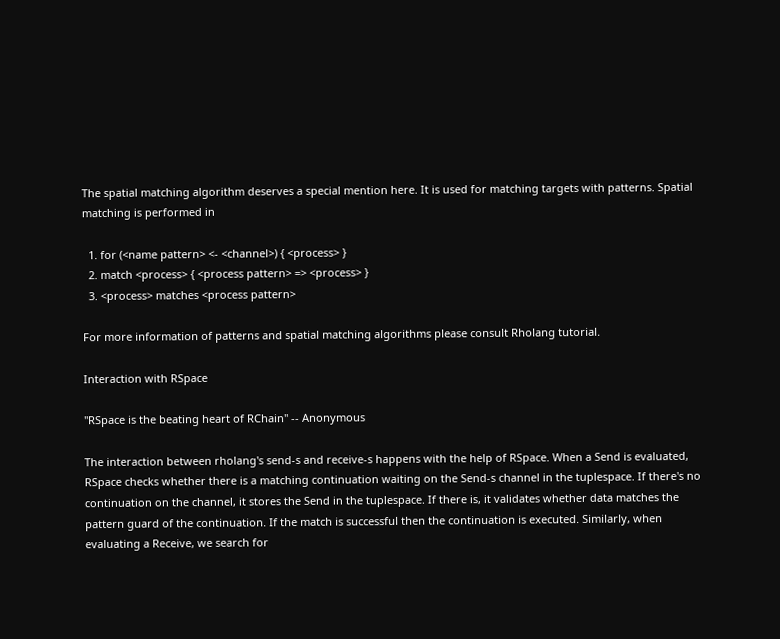The spatial matching algorithm deserves a special mention here. It is used for matching targets with patterns. Spatial matching is performed in

  1. for (<name pattern> <- <channel>) { <process> }
  2. match <process> { <process pattern> => <process> }
  3. <process> matches <process pattern>

For more information of patterns and spatial matching algorithms please consult Rholang tutorial.

Interaction with RSpace

"RSpace is the beating heart of RChain" -- Anonymous

The interaction between rholang's send-s and receive-s happens with the help of RSpace. When a Send is evaluated, RSpace checks whether there is a matching continuation waiting on the Send-s channel in the tuplespace. If there's no continuation on the channel, it stores the Send in the tuplespace. If there is, it validates whether data matches the pattern guard of the continuation. If the match is successful then the continuation is executed. Similarly, when evaluating a Receive, we search for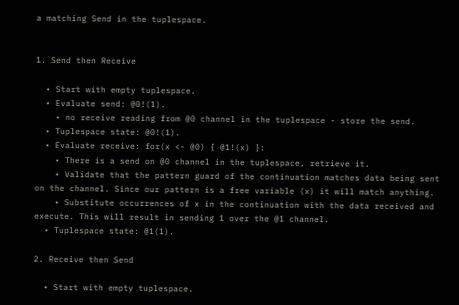a matching Send in the tuplespace.


1. Send then Receive

  • Start with empty tuplespace.
  • Evaluate send: @0!(1).
    • no receive reading from @0 channel in the tuplespace - store the send.
  • Tuplespace state: @0!(1).
  • Evaluate receive: for(x <- @0) { @1!(x) }:
    • There is a send on @0 channel in the tuplespace, retrieve it.
    • Validate that the pattern guard of the continuation matches data being sent on the channel. Since our pattern is a free variable (x) it will match anything.
    • Substitute occurrences of x in the continuation with the data received and execute. This will result in sending 1 over the @1 channel.
  • Tuplespace state: @1(1).

2. Receive then Send

  • Start with empty tuplespace.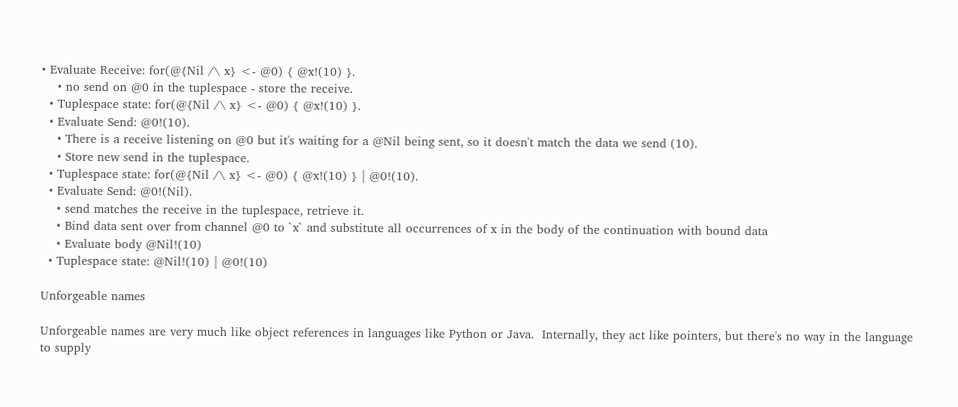• Evaluate Receive: for(@{Nil /\ x} <- @0) { @x!(10) }.
    • no send on @0 in the tuplespace - store the receive.
  • Tuplespace state: for(@{Nil /\ x} <- @0) { @x!(10) }.
  • Evaluate Send: @0!(10).
    • There is a receive listening on @0 but it's waiting for a @Nil being sent, so it doesn't match the data we send (10).
    • Store new send in the tuplespace.
  • Tuplespace state: for(@{Nil /\ x} <- @0) { @x!(10) } | @0!(10).
  • Evaluate Send: @0!(Nil).
    • send matches the receive in the tuplespace, retrieve it.
    • Bind data sent over from channel @0 to `x` and substitute all occurrences of x in the body of the continuation with bound data
    • Evaluate body @Nil!(10)
  • Tuplespace state: @Nil!(10) | @0!(10)

Unforgeable names

Unforgeable names are very much like object references in languages like Python or Java.  Internally, they act like pointers, but there's no way in the language to supply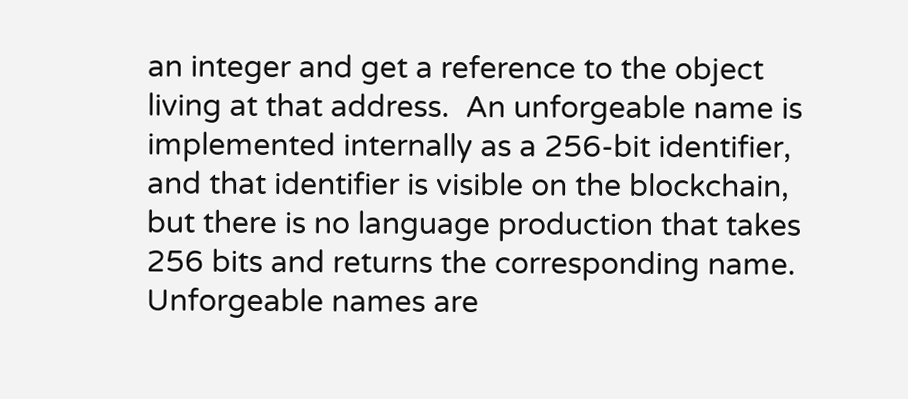an integer and get a reference to the object living at that address.  An unforgeable name is implemented internally as a 256-bit identifier, and that identifier is visible on the blockchain, but there is no language production that takes 256 bits and returns the corresponding name.  Unforgeable names are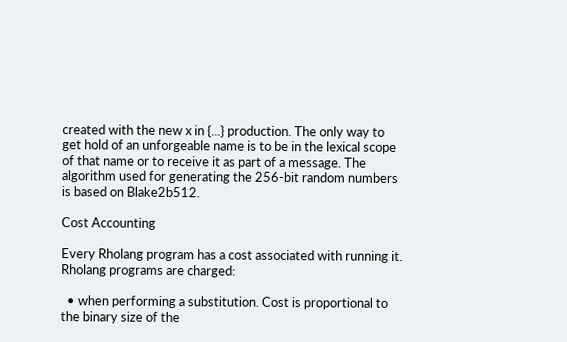created with the new x in {...} production. The only way to get hold of an unforgeable name is to be in the lexical scope of that name or to receive it as part of a message. The algorithm used for generating the 256-bit random numbers is based on Blake2b512.

Cost Accounting

Every Rholang program has a cost associated with running it. Rholang programs are charged:

  • when performing a substitution. Cost is proportional to the binary size of the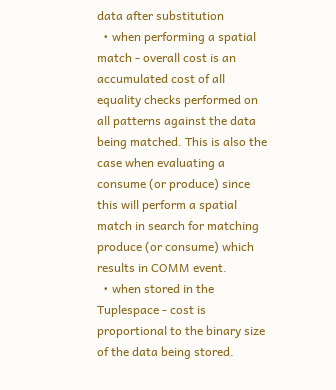data after substitution
  • when performing a spatial match - overall cost is an accumulated cost of all equality checks performed on all patterns against the data being matched. This is also the case when evaluating a consume (or produce) since this will perform a spatial match in search for matching produce (or consume) which results in COMM event.
  • when stored in the Tuplespace - cost is proportional to the binary size of the data being stored.